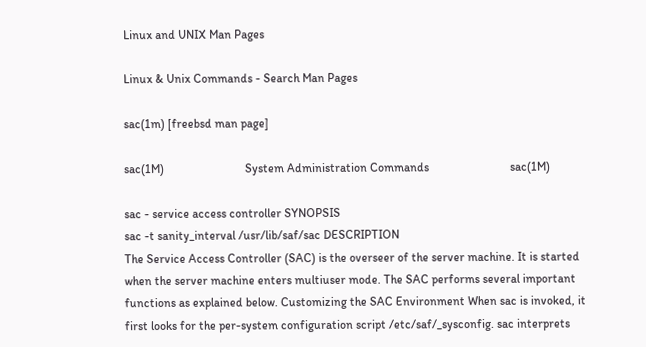Linux and UNIX Man Pages

Linux & Unix Commands - Search Man Pages

sac(1m) [freebsd man page]

sac(1M)                           System Administration Commands                           sac(1M)

sac - service access controller SYNOPSIS
sac -t sanity_interval /usr/lib/saf/sac DESCRIPTION
The Service Access Controller (SAC) is the overseer of the server machine. It is started when the server machine enters multiuser mode. The SAC performs several important functions as explained below. Customizing the SAC Environment When sac is invoked, it first looks for the per-system configuration script /etc/saf/_sysconfig. sac interprets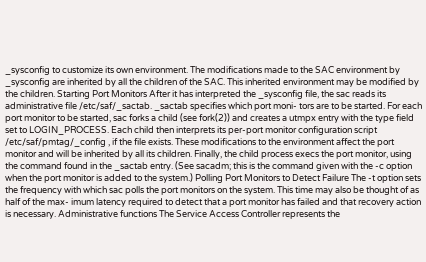_sysconfig to customize its own environment. The modifications made to the SAC environment by _sysconfig are inherited by all the children of the SAC. This inherited environment may be modified by the children. Starting Port Monitors After it has interpreted the _sysconfig file, the sac reads its administrative file /etc/saf/_sactab. _sactab specifies which port moni- tors are to be started. For each port monitor to be started, sac forks a child (see fork(2)) and creates a utmpx entry with the type field set to LOGIN_PROCESS. Each child then interprets its per-port monitor configuration script /etc/saf/pmtag/_config , if the file exists. These modifications to the environment affect the port monitor and will be inherited by all its children. Finally, the child process execs the port monitor, using the command found in the _sactab entry. (See sacadm; this is the command given with the -c option when the port monitor is added to the system.) Polling Port Monitors to Detect Failure The -t option sets the frequency with which sac polls the port monitors on the system. This time may also be thought of as half of the max- imum latency required to detect that a port monitor has failed and that recovery action is necessary. Administrative functions The Service Access Controller represents the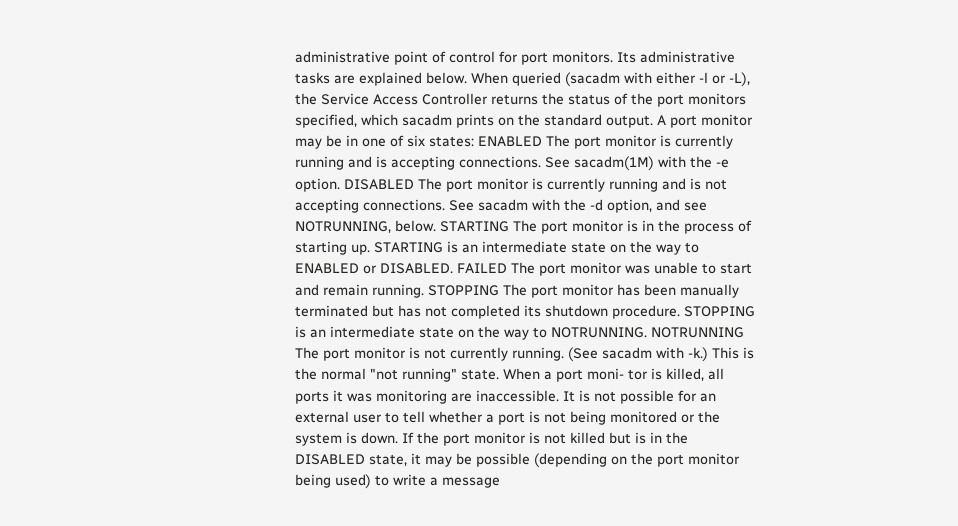administrative point of control for port monitors. Its administrative tasks are explained below. When queried (sacadm with either -l or -L), the Service Access Controller returns the status of the port monitors specified, which sacadm prints on the standard output. A port monitor may be in one of six states: ENABLED The port monitor is currently running and is accepting connections. See sacadm(1M) with the -e option. DISABLED The port monitor is currently running and is not accepting connections. See sacadm with the -d option, and see NOTRUNNING, below. STARTING The port monitor is in the process of starting up. STARTING is an intermediate state on the way to ENABLED or DISABLED. FAILED The port monitor was unable to start and remain running. STOPPING The port monitor has been manually terminated but has not completed its shutdown procedure. STOPPING is an intermediate state on the way to NOTRUNNING. NOTRUNNING The port monitor is not currently running. (See sacadm with -k.) This is the normal "not running" state. When a port moni- tor is killed, all ports it was monitoring are inaccessible. It is not possible for an external user to tell whether a port is not being monitored or the system is down. If the port monitor is not killed but is in the DISABLED state, it may be possible (depending on the port monitor being used) to write a message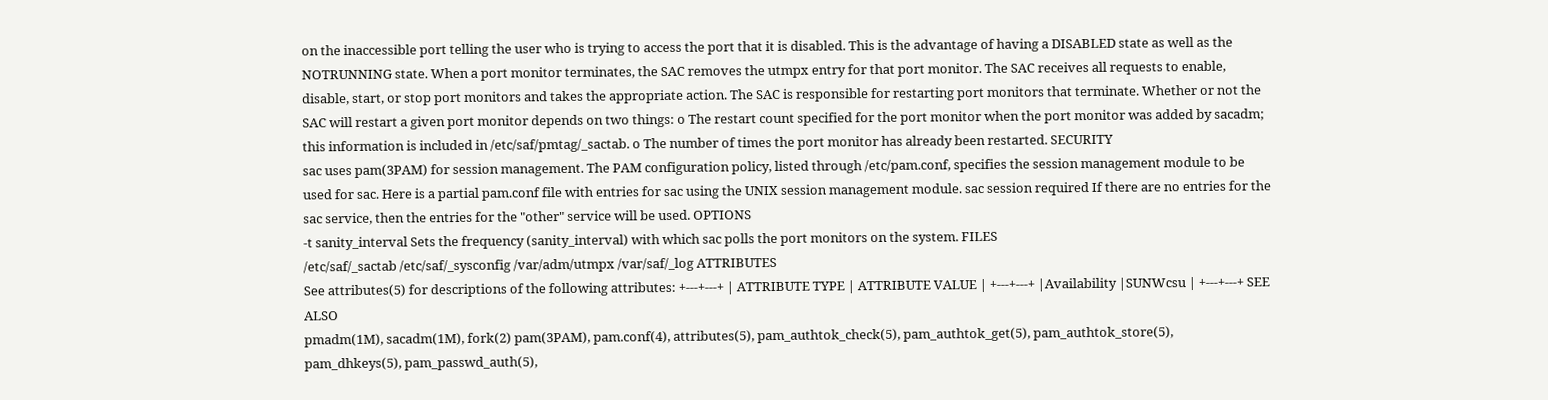on the inaccessible port telling the user who is trying to access the port that it is disabled. This is the advantage of having a DISABLED state as well as the NOTRUNNING state. When a port monitor terminates, the SAC removes the utmpx entry for that port monitor. The SAC receives all requests to enable, disable, start, or stop port monitors and takes the appropriate action. The SAC is responsible for restarting port monitors that terminate. Whether or not the SAC will restart a given port monitor depends on two things: o The restart count specified for the port monitor when the port monitor was added by sacadm; this information is included in /etc/saf/pmtag/_sactab. o The number of times the port monitor has already been restarted. SECURITY
sac uses pam(3PAM) for session management. The PAM configuration policy, listed through /etc/pam.conf, specifies the session management module to be used for sac. Here is a partial pam.conf file with entries for sac using the UNIX session management module. sac session required If there are no entries for the sac service, then the entries for the "other" service will be used. OPTIONS
-t sanity_interval Sets the frequency (sanity_interval) with which sac polls the port monitors on the system. FILES
/etc/saf/_sactab /etc/saf/_sysconfig /var/adm/utmpx /var/saf/_log ATTRIBUTES
See attributes(5) for descriptions of the following attributes: +---+---+ | ATTRIBUTE TYPE | ATTRIBUTE VALUE | +---+---+ |Availability |SUNWcsu | +---+---+ SEE ALSO
pmadm(1M), sacadm(1M), fork(2) pam(3PAM), pam.conf(4), attributes(5), pam_authtok_check(5), pam_authtok_get(5), pam_authtok_store(5), pam_dhkeys(5), pam_passwd_auth(5),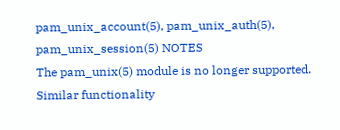pam_unix_account(5), pam_unix_auth(5), pam_unix_session(5) NOTES
The pam_unix(5) module is no longer supported. Similar functionality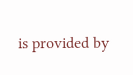is provided by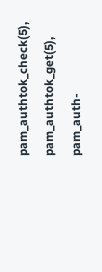pam_authtok_check(5), pam_authtok_get(5), pam_auth-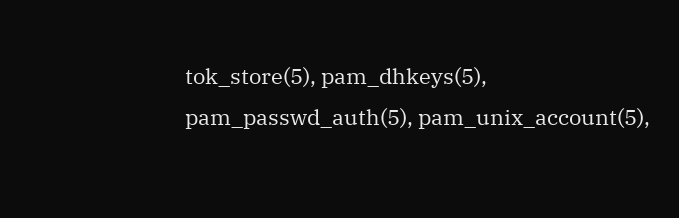tok_store(5), pam_dhkeys(5), pam_passwd_auth(5), pam_unix_account(5),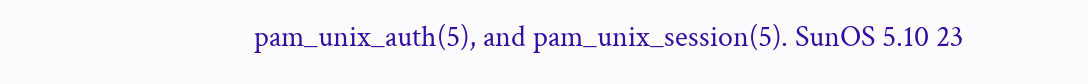pam_unix_auth(5), and pam_unix_session(5). SunOS 5.10 23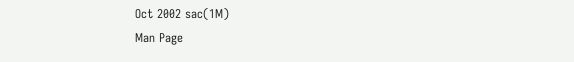Oct 2002 sac(1M)
Man Page